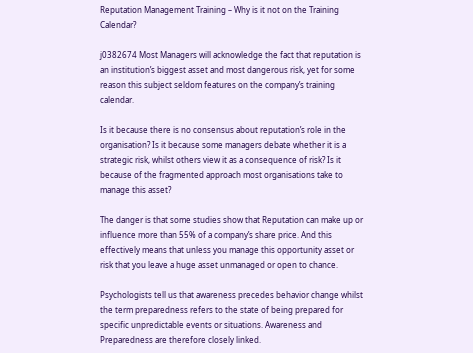Reputation Management Training – Why is it not on the Training Calendar?

j0382674 Most Managers will acknowledge the fact that reputation is an institution’s biggest asset and most dangerous risk, yet for some reason this subject seldom features on the company’s training calendar.

Is it because there is no consensus about reputation’s role in the organisation? Is it because some managers debate whether it is a strategic risk, whilst others view it as a consequence of risk? Is it because of the fragmented approach most organisations take to manage this asset?

The danger is that some studies show that Reputation can make up or influence more than 55% of a company’s share price. And this effectively means that unless you manage this opportunity asset or risk that you leave a huge asset unmanaged or open to chance.

Psychologists tell us that awareness precedes behavior change whilst the term preparedness refers to the state of being prepared for specific unpredictable events or situations. Awareness and Preparedness are therefore closely linked.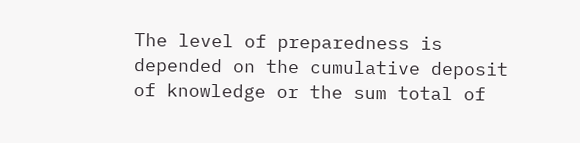The level of preparedness is depended on the cumulative deposit of knowledge or the sum total of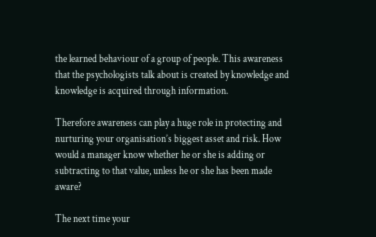the learned behaviour of a group of people. This awareness that the psychologists talk about is created by knowledge and knowledge is acquired through information.

Therefore awareness can play a huge role in protecting and nurturing your organisation’s biggest asset and risk. How would a manager know whether he or she is adding or subtracting to that value, unless he or she has been made aware?

The next time your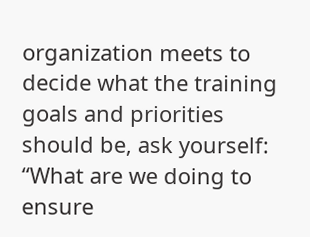organization meets to decide what the training goals and priorities should be, ask yourself: “What are we doing to ensure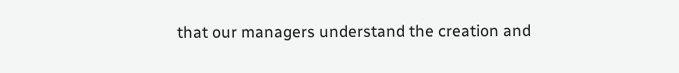that our managers understand the creation and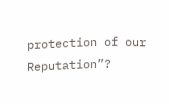protection of our Reputation”?